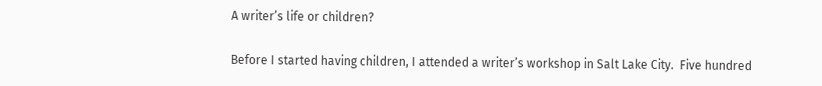A writer’s life or children?

Before I started having children, I attended a writer’s workshop in Salt Lake City.  Five hundred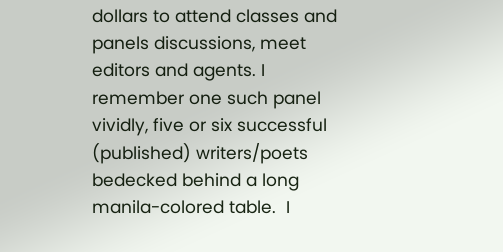dollars to attend classes and panels discussions, meet editors and agents. I remember one such panel vividly, five or six successful (published) writers/poets bedecked behind a long manila-colored table.  I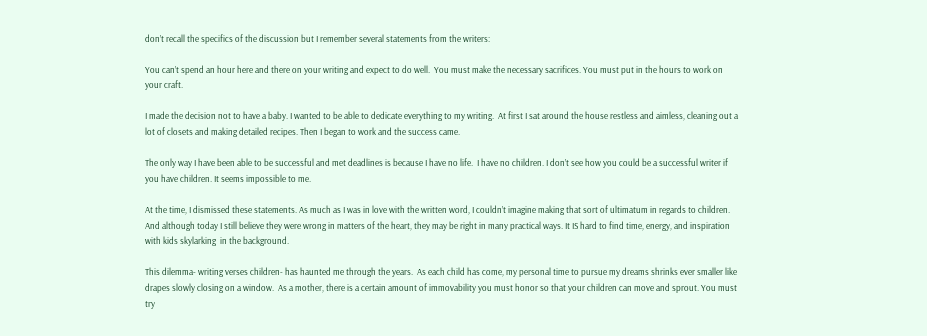don’t recall the specifics of the discussion but I remember several statements from the writers:

You can’t spend an hour here and there on your writing and expect to do well.  You must make the necessary sacrifices. You must put in the hours to work on your craft.

I made the decision not to have a baby. I wanted to be able to dedicate everything to my writing.  At first I sat around the house restless and aimless, cleaning out a lot of closets and making detailed recipes. Then I began to work and the success came.

The only way I have been able to be successful and met deadlines is because I have no life.  I have no children. I don’t see how you could be a successful writer if you have children. It seems impossible to me.

At the time, I dismissed these statements. As much as I was in love with the written word, I couldn’t imagine making that sort of ultimatum in regards to children. And although today I still believe they were wrong in matters of the heart, they may be right in many practical ways. It IS hard to find time, energy, and inspiration with kids skylarking  in the background.

This dilemma- writing verses children- has haunted me through the years.  As each child has come, my personal time to pursue my dreams shrinks ever smaller like drapes slowly closing on a window.  As a mother, there is a certain amount of immovability you must honor so that your children can move and sprout. You must try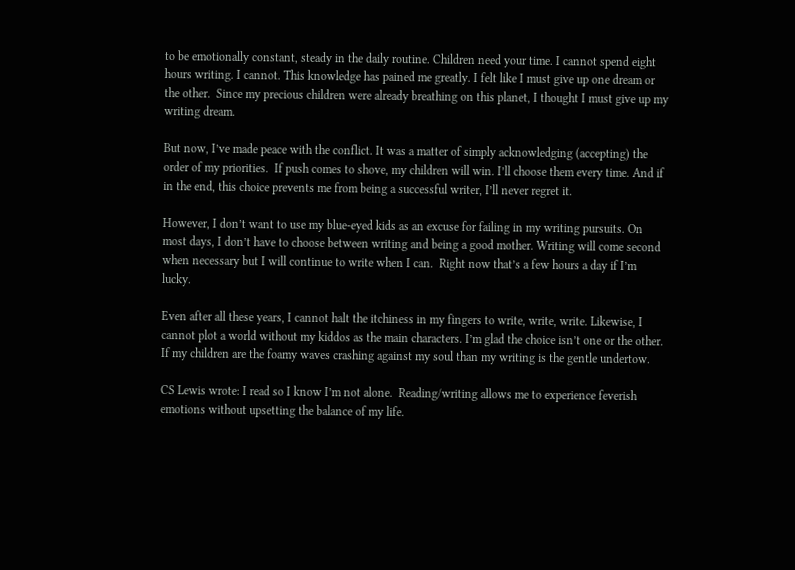to be emotionally constant, steady in the daily routine. Children need your time. I cannot spend eight hours writing. I cannot. This knowledge has pained me greatly. I felt like I must give up one dream or the other.  Since my precious children were already breathing on this planet, I thought I must give up my writing dream.

But now, I’ve made peace with the conflict. It was a matter of simply acknowledging (accepting) the order of my priorities.  If push comes to shove, my children will win. I’ll choose them every time. And if in the end, this choice prevents me from being a successful writer, I’ll never regret it.

However, I don’t want to use my blue-eyed kids as an excuse for failing in my writing pursuits. On most days, I don’t have to choose between writing and being a good mother. Writing will come second when necessary but I will continue to write when I can.  Right now that’s a few hours a day if I’m lucky.

Even after all these years, I cannot halt the itchiness in my fingers to write, write, write. Likewise, I cannot plot a world without my kiddos as the main characters. I’m glad the choice isn’t one or the other. If my children are the foamy waves crashing against my soul than my writing is the gentle undertow.

CS Lewis wrote: I read so I know I’m not alone.  Reading/writing allows me to experience feverish emotions without upsetting the balance of my life.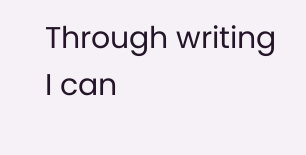Through writing I can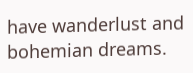have wanderlust and bohemian dreams.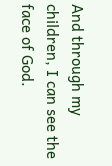And through my children, I can see the face of God.